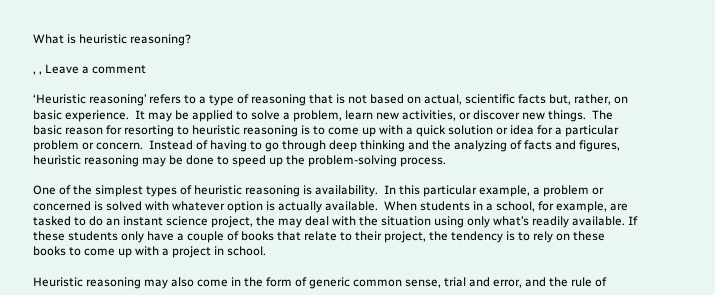What is heuristic reasoning?

, , Leave a comment

‘Heuristic reasoning’ refers to a type of reasoning that is not based on actual, scientific facts but, rather, on basic experience.  It may be applied to solve a problem, learn new activities, or discover new things.  The basic reason for resorting to heuristic reasoning is to come up with a quick solution or idea for a particular problem or concern.  Instead of having to go through deep thinking and the analyzing of facts and figures, heuristic reasoning may be done to speed up the problem-solving process.

One of the simplest types of heuristic reasoning is availability.  In this particular example, a problem or concerned is solved with whatever option is actually available.  When students in a school, for example, are tasked to do an instant science project, the may deal with the situation using only what’s readily available. If these students only have a couple of books that relate to their project, the tendency is to rely on these books to come up with a project in school.

Heuristic reasoning may also come in the form of generic common sense, trial and error, and the rule of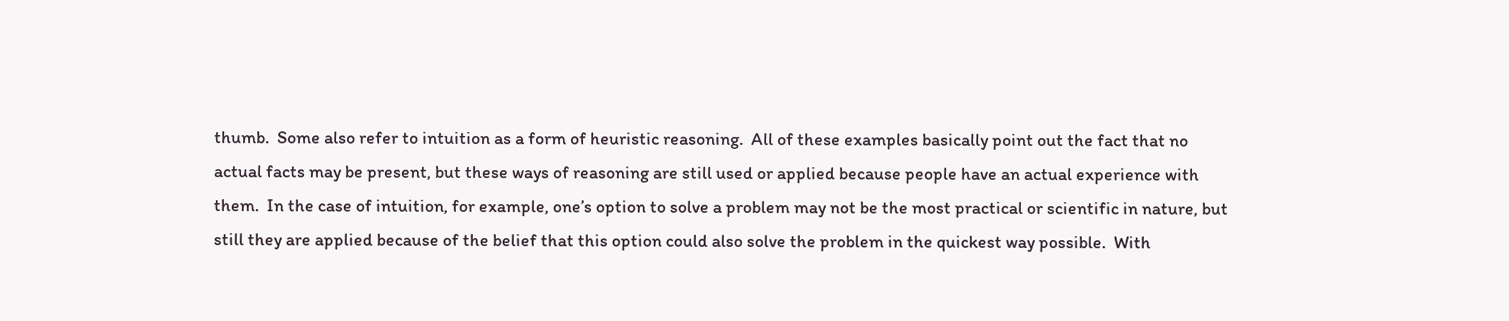thumb.  Some also refer to intuition as a form of heuristic reasoning.  All of these examples basically point out the fact that no actual facts may be present, but these ways of reasoning are still used or applied because people have an actual experience with them.  In the case of intuition, for example, one’s option to solve a problem may not be the most practical or scientific in nature, but still they are applied because of the belief that this option could also solve the problem in the quickest way possible.  With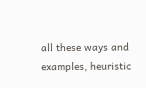all these ways and examples, heuristic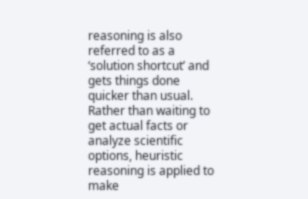reasoning is also referred to as a ‘solution shortcut’ and gets things done quicker than usual.  Rather than waiting to get actual facts or analyze scientific options, heuristic reasoning is applied to make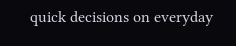quick decisions on everyday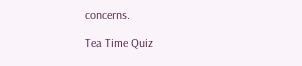concerns.

Tea Time Quiz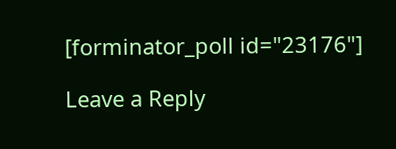[forminator_poll id="23176"]

Leave a Reply